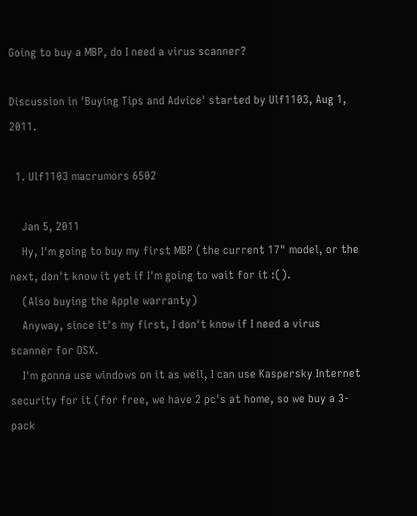Going to buy a MBP, do I need a virus scanner?

Discussion in 'Buying Tips and Advice' started by Ulf1103, Aug 1, 2011.

  1. Ulf1103 macrumors 6502

    Jan 5, 2011
    Hy, I'm going to buy my first MBP (the current 17" model, or the next, don't know it yet if I'm going to wait for it :().
    (Also buying the Apple warranty)
    Anyway, since it's my first, I don't know if I need a virus scanner for OSX.
    I'm gonna use windows on it as well, I can use Kaspersky Internet security for it (for free, we have 2 pc's at home, so we buy a 3-pack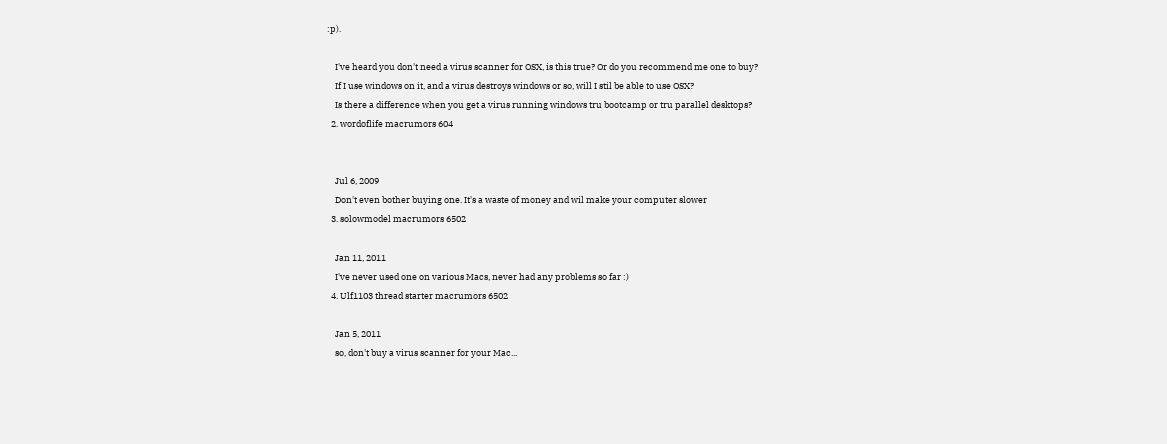:p).

    I've heard you don't need a virus scanner for OSX, is this true? Or do you recommend me one to buy?
    If I use windows on it, and a virus destroys windows or so, will I stil be able to use OSX?
    Is there a difference when you get a virus running windows tru bootcamp or tru parallel desktops?
  2. wordoflife macrumors 604


    Jul 6, 2009
    Don't even bother buying one. It's a waste of money and wil make your computer slower
  3. solowmodel macrumors 6502

    Jan 11, 2011
    I've never used one on various Macs, never had any problems so far :)
  4. Ulf1103 thread starter macrumors 6502

    Jan 5, 2011
    so, don't buy a virus scanner for your Mac...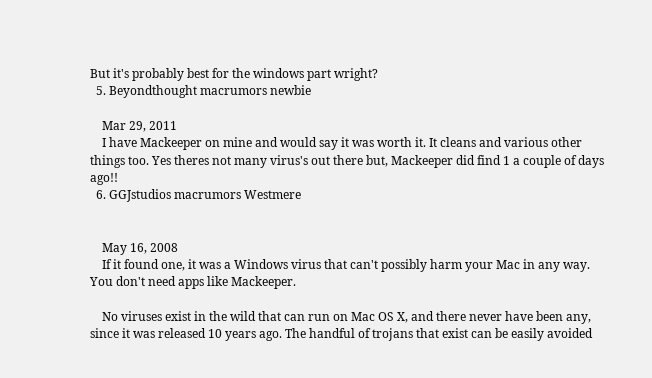But it's probably best for the windows part wright?
  5. Beyondthought macrumors newbie

    Mar 29, 2011
    I have Mackeeper on mine and would say it was worth it. It cleans and various other things too. Yes theres not many virus's out there but, Mackeeper did find 1 a couple of days ago!!
  6. GGJstudios macrumors Westmere


    May 16, 2008
    If it found one, it was a Windows virus that can't possibly harm your Mac in any way. You don't need apps like Mackeeper.

    No viruses exist in the wild that can run on Mac OS X, and there never have been any, since it was released 10 years ago. The handful of trojans that exist can be easily avoided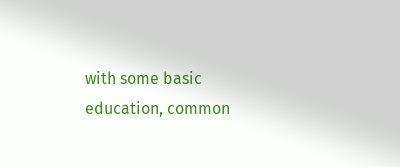with some basic education, common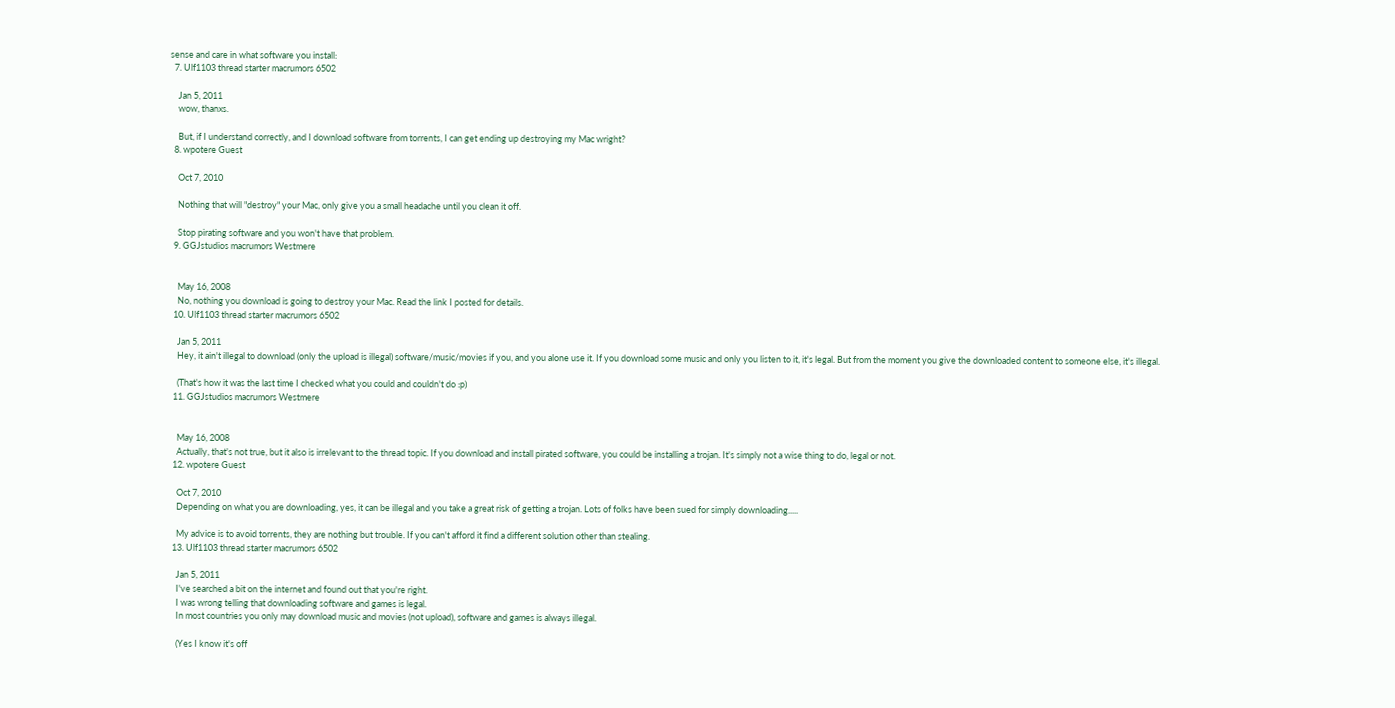sense and care in what software you install:
  7. Ulf1103 thread starter macrumors 6502

    Jan 5, 2011
    wow, thanxs.

    But, if I understand correctly, and I download software from torrents, I can get ending up destroying my Mac wright?
  8. wpotere Guest

    Oct 7, 2010

    Nothing that will "destroy" your Mac, only give you a small headache until you clean it off.

    Stop pirating software and you won't have that problem.
  9. GGJstudios macrumors Westmere


    May 16, 2008
    No, nothing you download is going to destroy your Mac. Read the link I posted for details.
  10. Ulf1103 thread starter macrumors 6502

    Jan 5, 2011
    Hey, it ain't illegal to download (only the upload is illegal) software/music/movies if you, and you alone use it. If you download some music and only you listen to it, it's legal. But from the moment you give the downloaded content to someone else, it's illegal.

    (That's how it was the last time I checked what you could and couldn't do :p)
  11. GGJstudios macrumors Westmere


    May 16, 2008
    Actually, that's not true, but it also is irrelevant to the thread topic. If you download and install pirated software, you could be installing a trojan. It's simply not a wise thing to do, legal or not.
  12. wpotere Guest

    Oct 7, 2010
    Depending on what you are downloading, yes, it can be illegal and you take a great risk of getting a trojan. Lots of folks have been sued for simply downloading.....

    My advice is to avoid torrents, they are nothing but trouble. If you can't afford it find a different solution other than stealing.
  13. Ulf1103 thread starter macrumors 6502

    Jan 5, 2011
    I've searched a bit on the internet and found out that you're right.
    I was wrong telling that downloading software and games is legal.
    In most countries you only may download music and movies (not upload), software and games is always illegal.

    (Yes I know it's off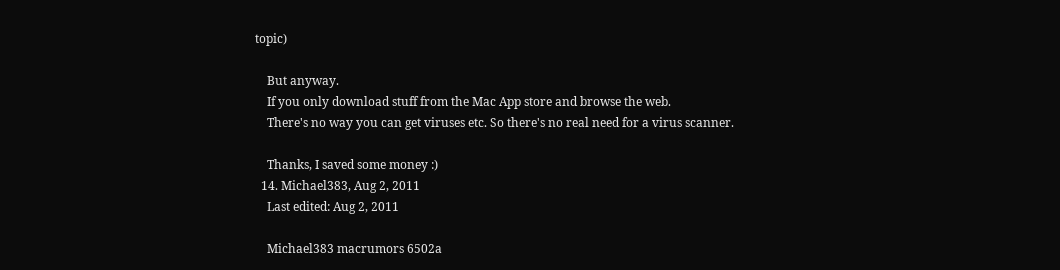topic)

    But anyway.
    If you only download stuff from the Mac App store and browse the web.
    There's no way you can get viruses etc. So there's no real need for a virus scanner.

    Thanks, I saved some money :)
  14. Michael383, Aug 2, 2011
    Last edited: Aug 2, 2011

    Michael383 macrumors 6502a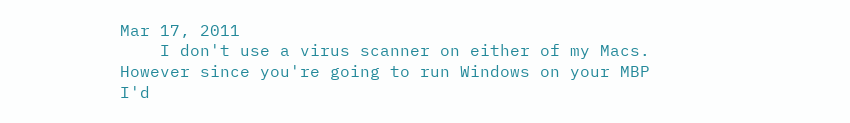Mar 17, 2011
    I don't use a virus scanner on either of my Macs. However since you're going to run Windows on your MBP I'd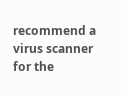recommend a virus scanner for the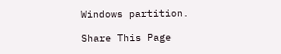Windows partition.

Share This Page